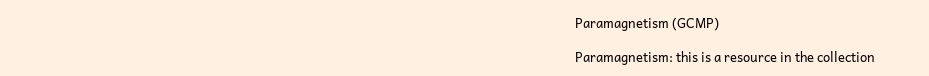Paramagnetism (GCMP)

Paramagnetism: this is a resource in the collection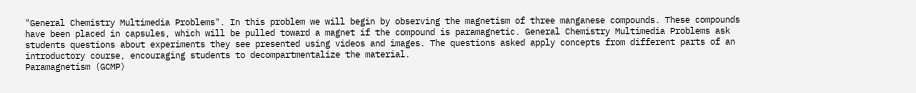"General Chemistry Multimedia Problems". In this problem we will begin by observing the magnetism of three manganese compounds. These compounds have been placed in capsules, which will be pulled toward a magnet if the compound is paramagnetic. General Chemistry Multimedia Problems ask students questions about experiments they see presented using videos and images. The questions asked apply concepts from different parts of an introductory course, encouraging students to decompartmentalize the material.
Paramagnetism (GCMP)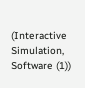(Interactive Simulation, Software (1))